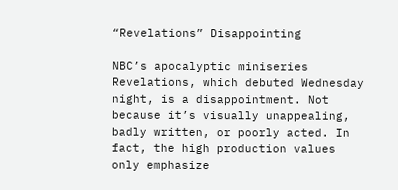“Revelations” Disappointing

NBC’s apocalyptic miniseries Revelations, which debuted Wednesday night, is a disappointment. Not because it’s visually unappealing, badly written, or poorly acted. In fact, the high production values only emphasize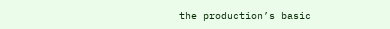the production’s basic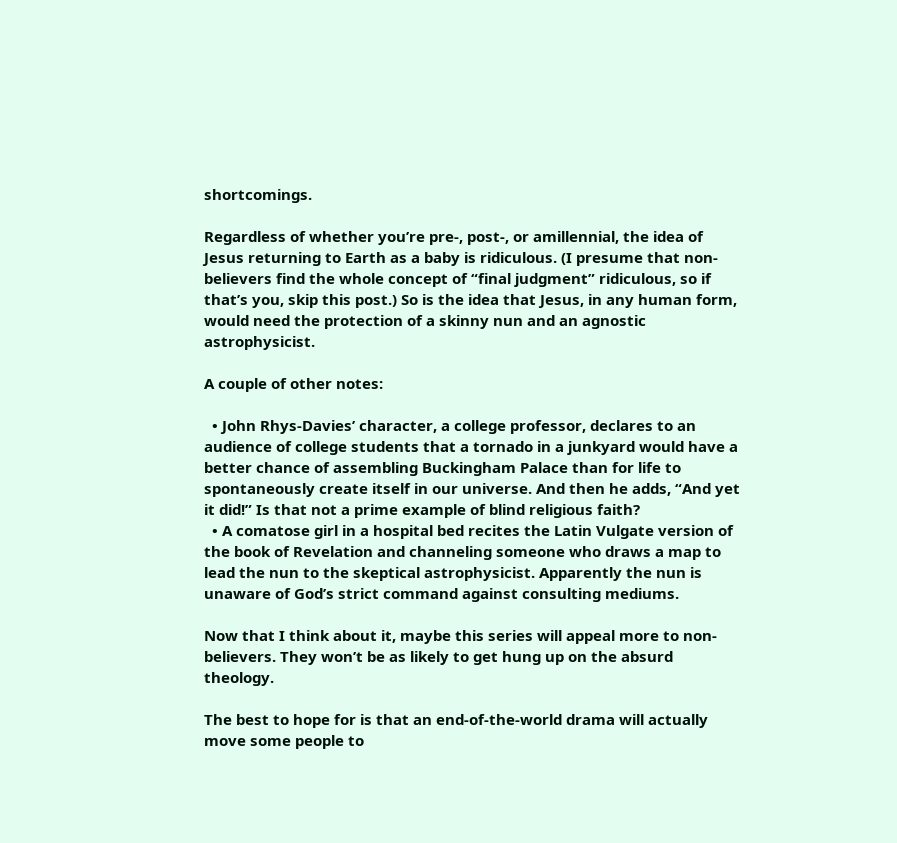shortcomings.

Regardless of whether you’re pre-, post-, or amillennial, the idea of Jesus returning to Earth as a baby is ridiculous. (I presume that non-believers find the whole concept of “final judgment” ridiculous, so if that’s you, skip this post.) So is the idea that Jesus, in any human form, would need the protection of a skinny nun and an agnostic astrophysicist.

A couple of other notes:

  • John Rhys-Davies’ character, a college professor, declares to an audience of college students that a tornado in a junkyard would have a better chance of assembling Buckingham Palace than for life to spontaneously create itself in our universe. And then he adds, “And yet it did!” Is that not a prime example of blind religious faith?
  • A comatose girl in a hospital bed recites the Latin Vulgate version of the book of Revelation and channeling someone who draws a map to lead the nun to the skeptical astrophysicist. Apparently the nun is unaware of God’s strict command against consulting mediums.

Now that I think about it, maybe this series will appeal more to non-believers. They won’t be as likely to get hung up on the absurd theology.

The best to hope for is that an end-of-the-world drama will actually move some people to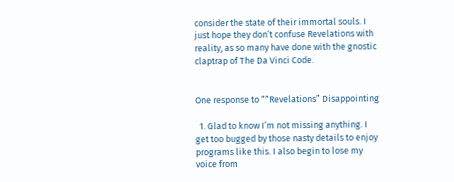consider the state of their immortal souls. I just hope they don’t confuse Revelations with reality, as so many have done with the gnostic claptrap of The Da Vinci Code.


One response to ““Revelations” Disappointing

  1. Glad to know I’m not missing anything. I get too bugged by those nasty details to enjoy programs like this. I also begin to lose my voice from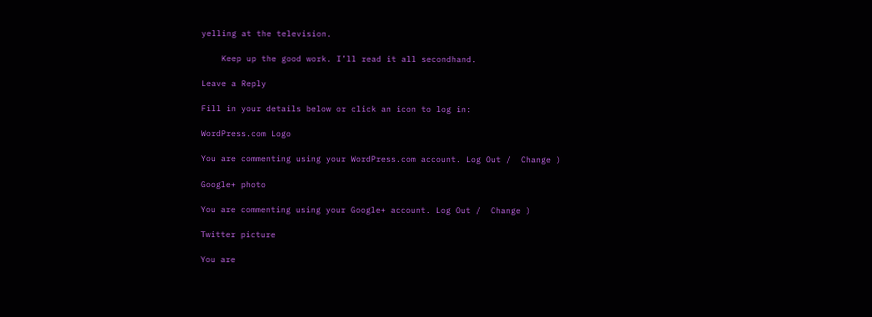yelling at the television.

    Keep up the good work. I’ll read it all secondhand.

Leave a Reply

Fill in your details below or click an icon to log in:

WordPress.com Logo

You are commenting using your WordPress.com account. Log Out /  Change )

Google+ photo

You are commenting using your Google+ account. Log Out /  Change )

Twitter picture

You are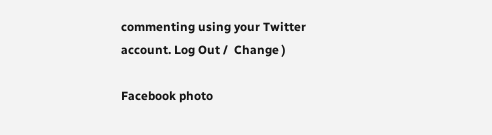commenting using your Twitter account. Log Out /  Change )

Facebook photo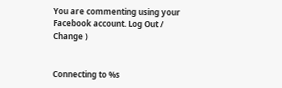You are commenting using your Facebook account. Log Out /  Change )


Connecting to %s